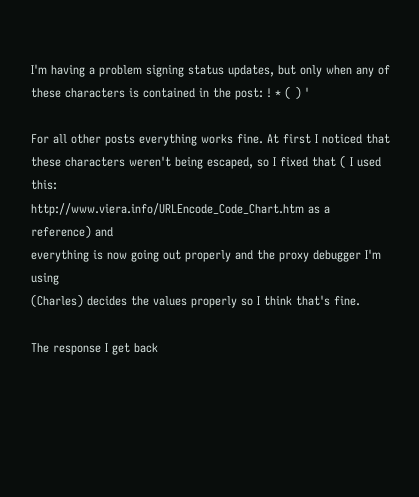I'm having a problem signing status updates, but only when any of
these characters is contained in the post: ! * ( ) '

For all other posts everything works fine. At first I noticed that
these characters weren't being escaped, so I fixed that ( I used this:
http://www.viera.info/URLEncode_Code_Chart.htm as a reference) and
everything is now going out properly and the proxy debugger I'm using
(Charles) decides the values properly so I think that's fine.

The response I get back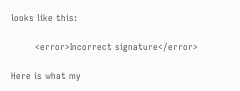looks like this:

        <error>Incorrect signature</error>

Here is what my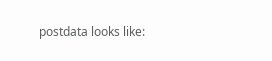postdata looks like: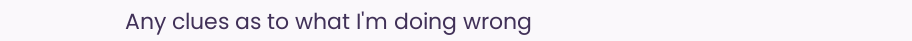Any clues as to what I'm doing wrong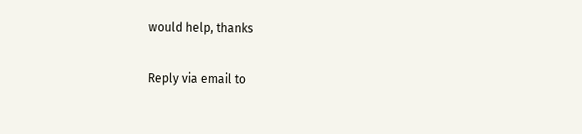would help, thanks

Reply via email to